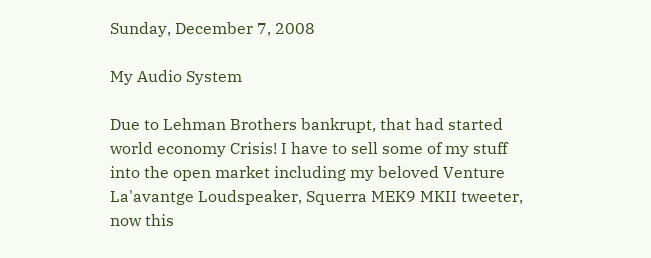Sunday, December 7, 2008

My Audio System

Due to Lehman Brothers bankrupt, that had started world economy Crisis! I have to sell some of my stuff into the open market including my beloved Venture La'avantge Loudspeaker, Squerra MEK9 MKII tweeter, now this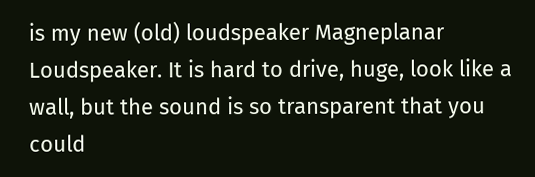is my new (old) loudspeaker Magneplanar Loudspeaker. It is hard to drive, huge, look like a wall, but the sound is so transparent that you could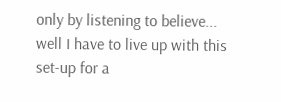only by listening to believe... well I have to live up with this set-up for a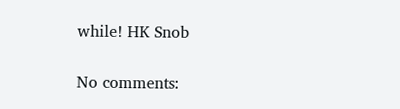while! HK Snob

No comments: